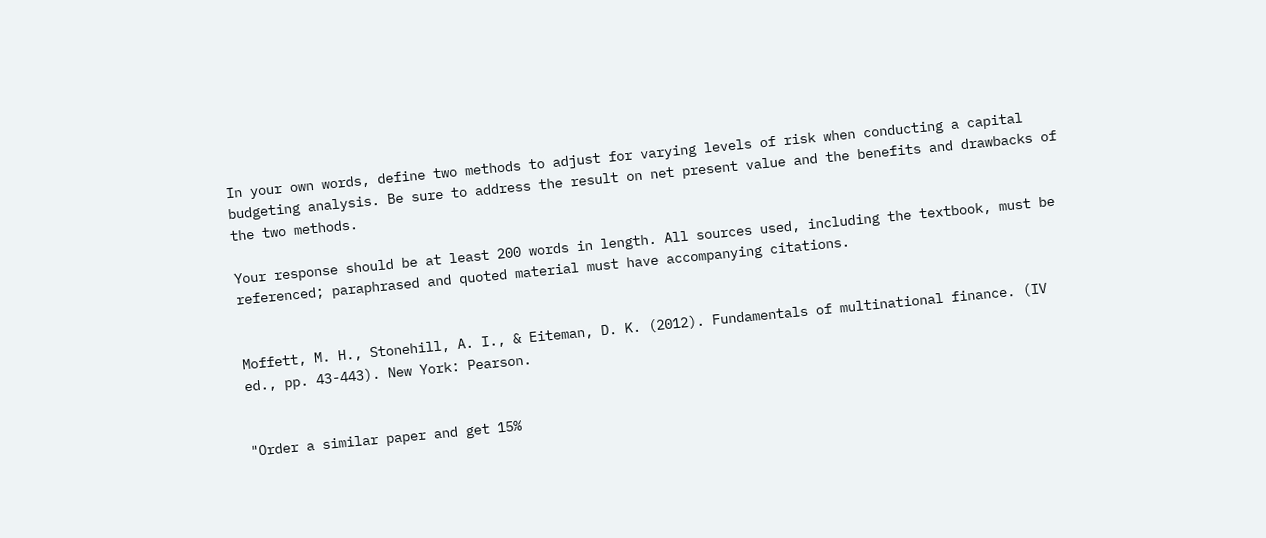In your own words, define two methods to adjust for varying levels of risk when conducting a capital budgeting analysis. Be sure to address the result on net present value and the benefits and drawbacks of the two methods.

Your response should be at least 200 words in length. All sources used, including the textbook, must be referenced; paraphrased and quoted material must have accompanying citations.


Moffett, M. H., Stonehill, A. I., & Eiteman, D. K. (2012). Fundamentals of multinational finance. (IV ed., pp. 43-443). New York: Pearson.


"Order a similar paper and get 15%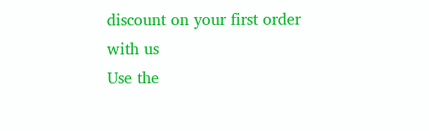discount on your first order with us
Use the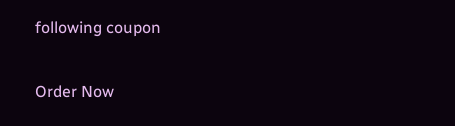following coupon

Order Now